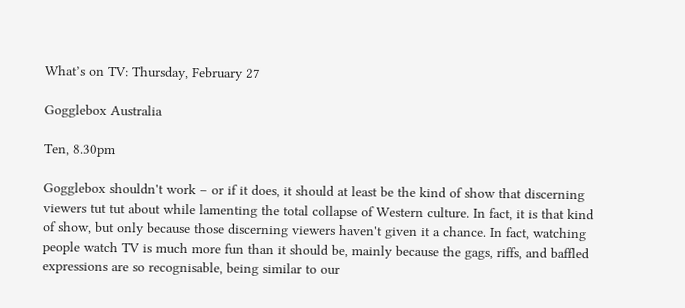What’s on TV: Thursday, February 27

Gogglebox Australia

Ten, 8.30pm

Gogglebox shouldn't work – or if it does, it should at least be the kind of show that discerning viewers tut tut about while lamenting the total collapse of Western culture. In fact, it is that kind of show, but only because those discerning viewers haven't given it a chance. In fact, watching people watch TV is much more fun than it should be, mainly because the gags, riffs, and baffled expressions are so recognisable, being similar to our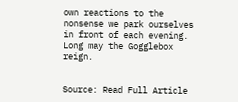own reactions to the nonsense we park ourselves in front of each evening. Long may the Gogglebox reign.


Source: Read Full Article